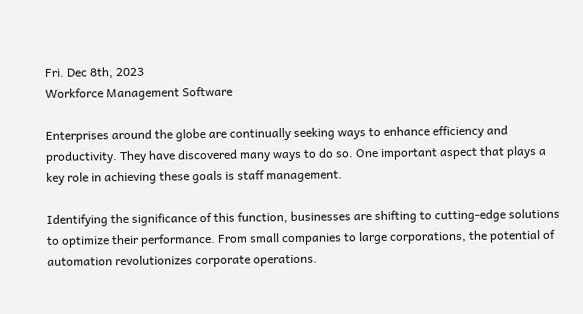Fri. Dec 8th, 2023
Workforce Management Software

Enterprises around the globe are continually seeking ways to enhance efficiency and productivity. They have discovered many ways to do so. One important aspect that plays a key role in achieving these goals is staff management.

Identifying the significance of this function, businesses are shifting to cutting-edge solutions to optimize their performance. From small companies to large corporations, the potential of automation revolutionizes corporate operations.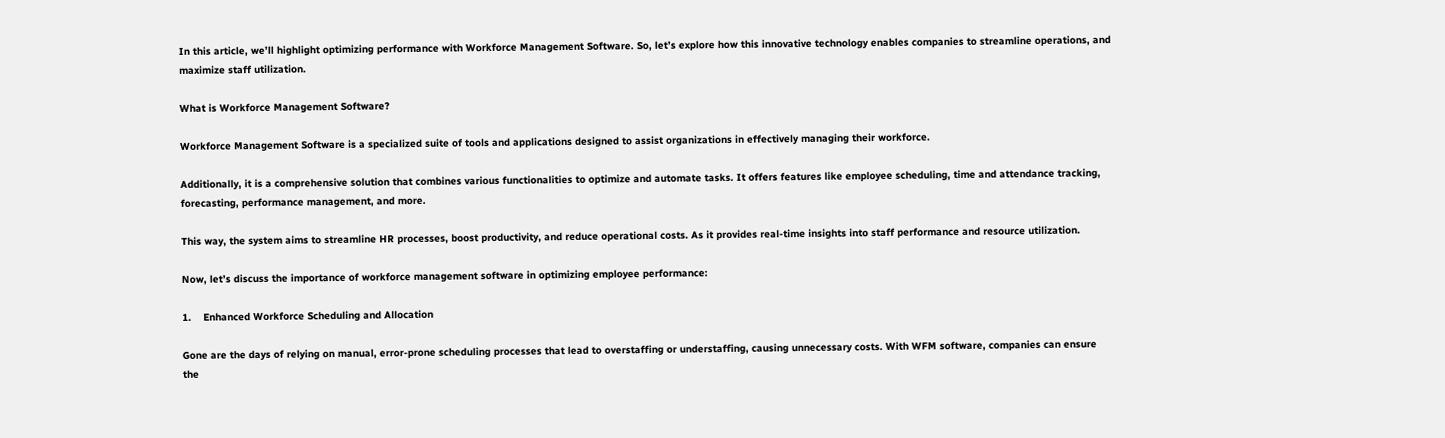In this article, we’ll highlight optimizing performance with Workforce Management Software. So, let’s explore how this innovative technology enables companies to streamline operations, and maximize staff utilization.

What is Workforce Management Software?

Workforce Management Software is a specialized suite of tools and applications designed to assist organizations in effectively managing their workforce.

Additionally, it is a comprehensive solution that combines various functionalities to optimize and automate tasks. It offers features like employee scheduling, time and attendance tracking, forecasting, performance management, and more.

This way, the system aims to streamline HR processes, boost productivity, and reduce operational costs. As it provides real-time insights into staff performance and resource utilization.

Now, let’s discuss the importance of workforce management software in optimizing employee performance:

1.    Enhanced Workforce Scheduling and Allocation

Gone are the days of relying on manual, error-prone scheduling processes that lead to overstaffing or understaffing, causing unnecessary costs. With WFM software, companies can ensure the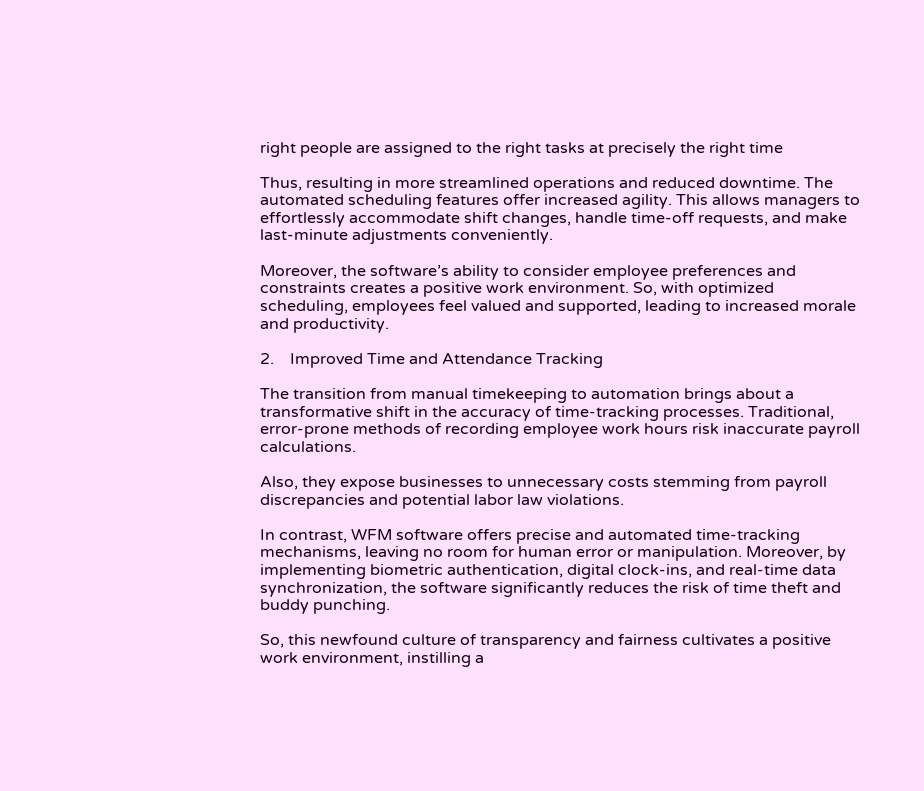right people are assigned to the right tasks at precisely the right time

Thus, resulting in more streamlined operations and reduced downtime. The automated scheduling features offer increased agility. This allows managers to effortlessly accommodate shift changes, handle time-off requests, and make last-minute adjustments conveniently.

Moreover, the software’s ability to consider employee preferences and constraints creates a positive work environment. So, with optimized scheduling, employees feel valued and supported, leading to increased morale and productivity.

2.    Improved Time and Attendance Tracking

The transition from manual timekeeping to automation brings about a transformative shift in the accuracy of time-tracking processes. Traditional, error-prone methods of recording employee work hours risk inaccurate payroll calculations.

Also, they expose businesses to unnecessary costs stemming from payroll discrepancies and potential labor law violations.

In contrast, WFM software offers precise and automated time-tracking mechanisms, leaving no room for human error or manipulation. Moreover, by implementing biometric authentication, digital clock-ins, and real-time data synchronization, the software significantly reduces the risk of time theft and buddy punching.

So, this newfound culture of transparency and fairness cultivates a positive work environment, instilling a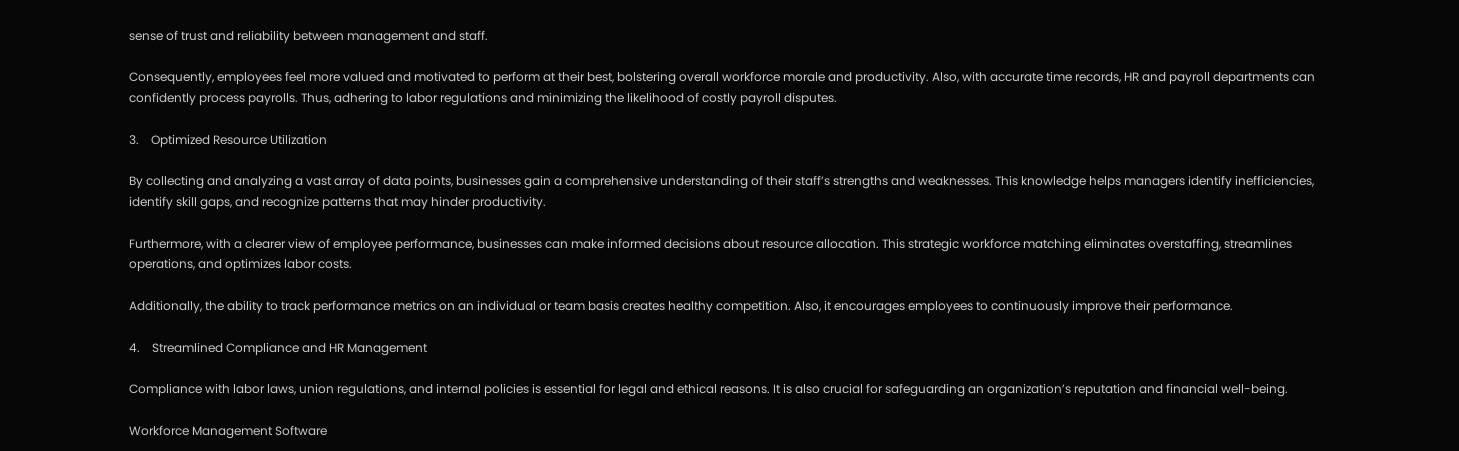sense of trust and reliability between management and staff.

Consequently, employees feel more valued and motivated to perform at their best, bolstering overall workforce morale and productivity. Also, with accurate time records, HR and payroll departments can confidently process payrolls. Thus, adhering to labor regulations and minimizing the likelihood of costly payroll disputes.

3.    Optimized Resource Utilization

By collecting and analyzing a vast array of data points, businesses gain a comprehensive understanding of their staff’s strengths and weaknesses. This knowledge helps managers identify inefficiencies, identify skill gaps, and recognize patterns that may hinder productivity.

Furthermore, with a clearer view of employee performance, businesses can make informed decisions about resource allocation. This strategic workforce matching eliminates overstaffing, streamlines operations, and optimizes labor costs.

Additionally, the ability to track performance metrics on an individual or team basis creates healthy competition. Also, it encourages employees to continuously improve their performance.

4.    Streamlined Compliance and HR Management

Compliance with labor laws, union regulations, and internal policies is essential for legal and ethical reasons. It is also crucial for safeguarding an organization’s reputation and financial well-being.

Workforce Management Software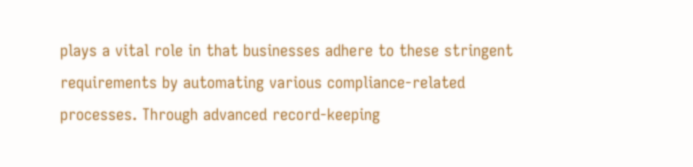plays a vital role in that businesses adhere to these stringent requirements by automating various compliance-related processes. Through advanced record-keeping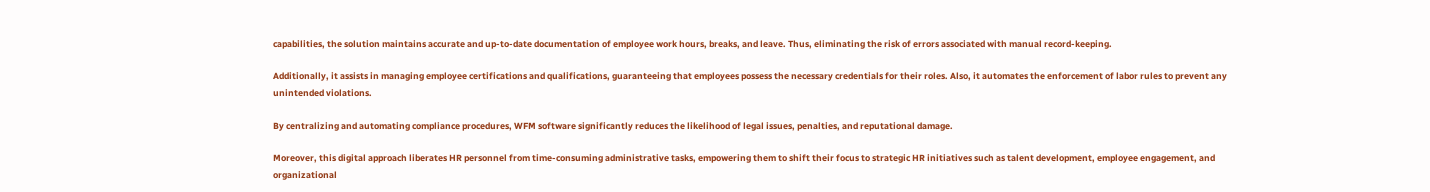capabilities, the solution maintains accurate and up-to-date documentation of employee work hours, breaks, and leave. Thus, eliminating the risk of errors associated with manual record-keeping.

Additionally, it assists in managing employee certifications and qualifications, guaranteeing that employees possess the necessary credentials for their roles. Also, it automates the enforcement of labor rules to prevent any unintended violations.

By centralizing and automating compliance procedures, WFM software significantly reduces the likelihood of legal issues, penalties, and reputational damage.

Moreover, this digital approach liberates HR personnel from time-consuming administrative tasks, empowering them to shift their focus to strategic HR initiatives such as talent development, employee engagement, and organizational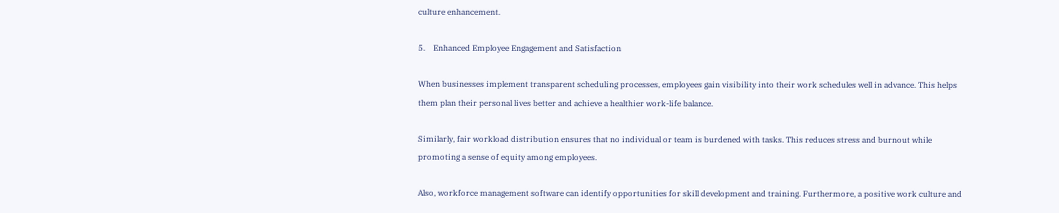culture enhancement.

5.    Enhanced Employee Engagement and Satisfaction

When businesses implement transparent scheduling processes, employees gain visibility into their work schedules well in advance. This helps them plan their personal lives better and achieve a healthier work-life balance.

Similarly, fair workload distribution ensures that no individual or team is burdened with tasks. This reduces stress and burnout while promoting a sense of equity among employees.

Also, workforce management software can identify opportunities for skill development and training. Furthermore, a positive work culture and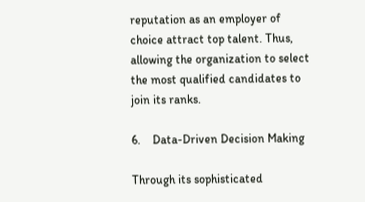reputation as an employer of choice attract top talent. Thus, allowing the organization to select the most qualified candidates to join its ranks.

6.    Data-Driven Decision Making

Through its sophisticated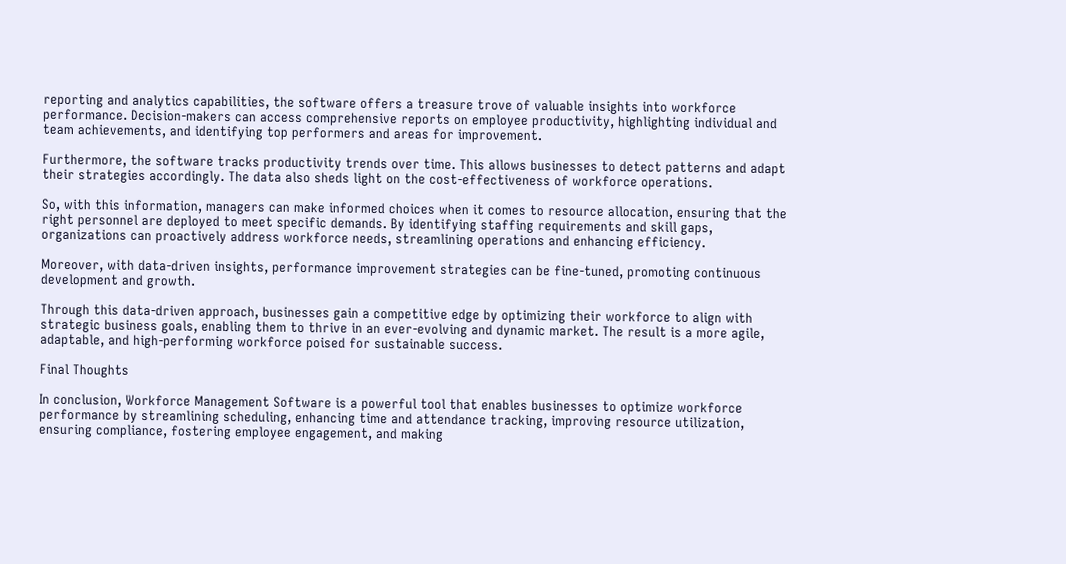reporting and analytics capabilities, the software offers a treasure trove of valuable insights into workforce performance. Decision-makers can access comprehensive reports on employee productivity, highlighting individual and team achievements, and identifying top performers and areas for improvement.

Furthermore, the software tracks productivity trends over time. This allows businesses to detect patterns and adapt their strategies accordingly. The data also sheds light on the cost-effectiveness of workforce operations.

So, with this information, managers can make informed choices when it comes to resource allocation, ensuring that the right personnel are deployed to meet specific demands. By identifying staffing requirements and skill gaps, organizations can proactively address workforce needs, streamlining operations and enhancing efficiency.

Moreover, with data-driven insights, performance improvement strategies can be fine-tuned, promoting continuous development and growth.

Through this data-driven approach, businesses gain a competitive edge by optimizing their workforce to align with strategic business goals, enabling them to thrive in an ever-evolving and dynamic market. The result is a more agile, adaptable, and high-performing workforce poised for sustainable success.

Final Thoughts

In conclusion, Workforce Management Software is a powerful tool that enables businesses to optimize workforce performance by streamlining scheduling, enhancing time and attendance tracking, improving resource utilization, ensuring compliance, fostering employee engagement, and making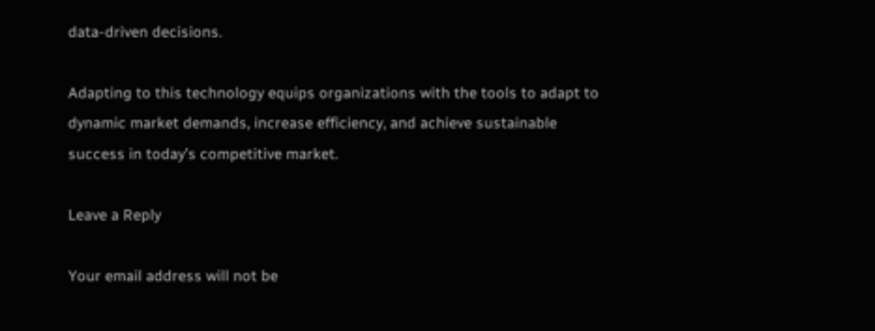data-driven decisions.

Adapting to this technology equips organizations with the tools to adapt to dynamic market demands, increase efficiency, and achieve sustainable success in today’s competitive market.

Leave a Reply

Your email address will not be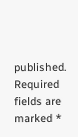published. Required fields are marked *